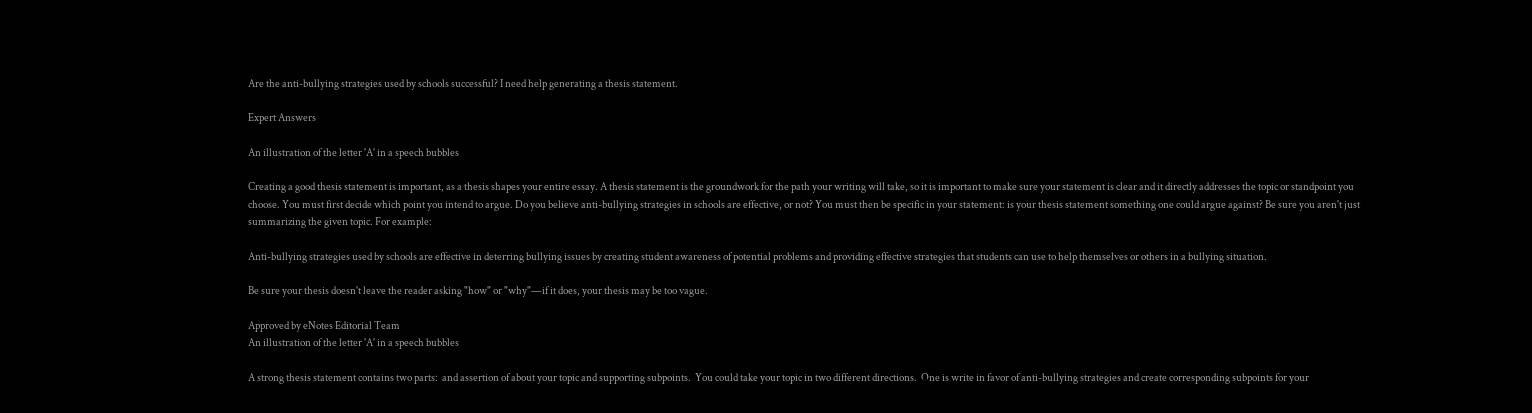Are the anti-bullying strategies used by schools successful? I need help generating a thesis statement.

Expert Answers

An illustration of the letter 'A' in a speech bubbles

Creating a good thesis statement is important, as a thesis shapes your entire essay. A thesis statement is the groundwork for the path your writing will take, so it is important to make sure your statement is clear and it directly addresses the topic or standpoint you choose. You must first decide which point you intend to argue. Do you believe anti-bullying strategies in schools are effective, or not? You must then be specific in your statement: is your thesis statement something one could argue against? Be sure you aren't just summarizing the given topic. For example:

Anti-bullying strategies used by schools are effective in deterring bullying issues by creating student awareness of potential problems and providing effective strategies that students can use to help themselves or others in a bullying situation.

Be sure your thesis doesn't leave the reader asking "how" or "why"—if it does, your thesis may be too vague.

Approved by eNotes Editorial Team
An illustration of the letter 'A' in a speech bubbles

A strong thesis statement contains two parts:  and assertion of about your topic and supporting subpoints.  You could take your topic in two different directions.  One is write in favor of anti-bullying strategies and create corresponding subpoints for your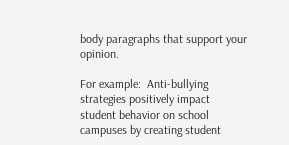body paragraphs that support your opinion.

For example:  Anti-bullying strategies positively impact student behavior on school campuses by creating student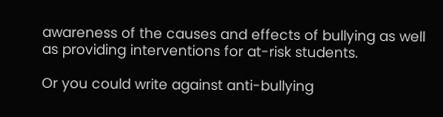awareness of the causes and effects of bullying as well as providing interventions for at-risk students.

Or you could write against anti-bullying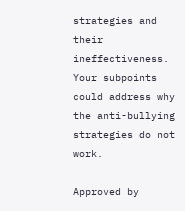strategies and their ineffectiveness.  Your subpoints could address why the anti-bullying strategies do not work.

Approved by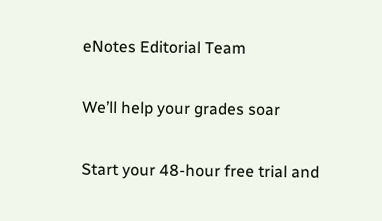eNotes Editorial Team

We’ll help your grades soar

Start your 48-hour free trial and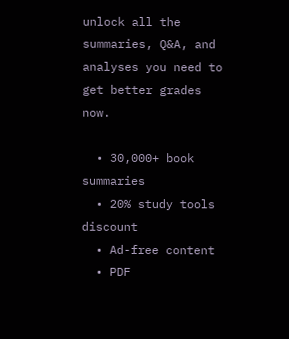unlock all the summaries, Q&A, and analyses you need to get better grades now.

  • 30,000+ book summaries
  • 20% study tools discount
  • Ad-free content
  • PDF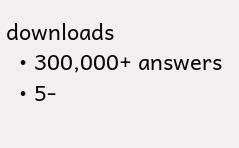downloads
  • 300,000+ answers
  • 5-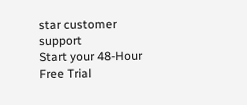star customer support
Start your 48-Hour Free Trial